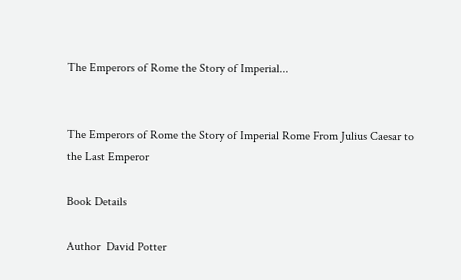The Emperors of Rome the Story of Imperial...


The Emperors of Rome the Story of Imperial Rome From Julius Caesar to the Last Emperor

Book Details

Author  David Potter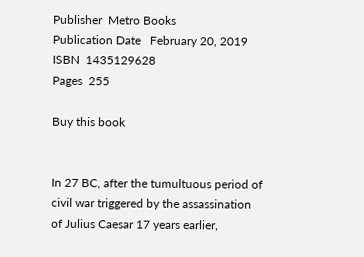Publisher  Metro Books
Publication Date   February 20, 2019
ISBN  1435129628
Pages  255

Buy this book


In 27 BC, after the tumultuous period of civil war triggered by the assassination of Julius Caesar 17 years earlier,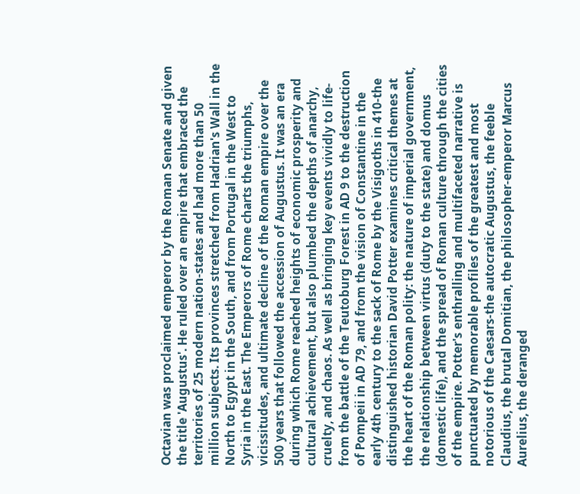Octavian was proclaimed emperor by the Roman Senate and given the title 'Augustus'. He ruled over an empire that embraced the territories of 25 modern nation-states and had more than 50 million subjects. Its provinces stretched from Hadrian's Wall in the North to Egypt in the South, and from Portugal in the West to Syria in the East. The Emperors of Rome charts the triumphs, vicissitudes, and ultimate decline of the Roman empire over the 500 years that followed the accession of Augustus. It was an era during which Rome reached heights of economic prosperity and cultural achievement, but also plumbed the depths of anarchy, cruelty, and chaos. As well as bringing key events vividly to life-from the battle of the Teutoburg Forest in AD 9 to the destruction of Pompeii in AD 79, and from the vision of Constantine in the early 4th century to the sack of Rome by the Visigoths in 410-the distinguished historian David Potter examines critical themes at the heart of the Roman polity: the nature of imperial government, the relationship between virtus (duty to the state) and domus (domestic life), and the spread of Roman culture through the cities of the empire. Potter's enthralling and multifaceted narrative is punctuated by memorable profiles of the greatest and most notorious of the Caesars-the autocratic Augustus, the feeble Claudius, the brutal Domitian, the philosopher-emperor Marcus Aurelius, the deranged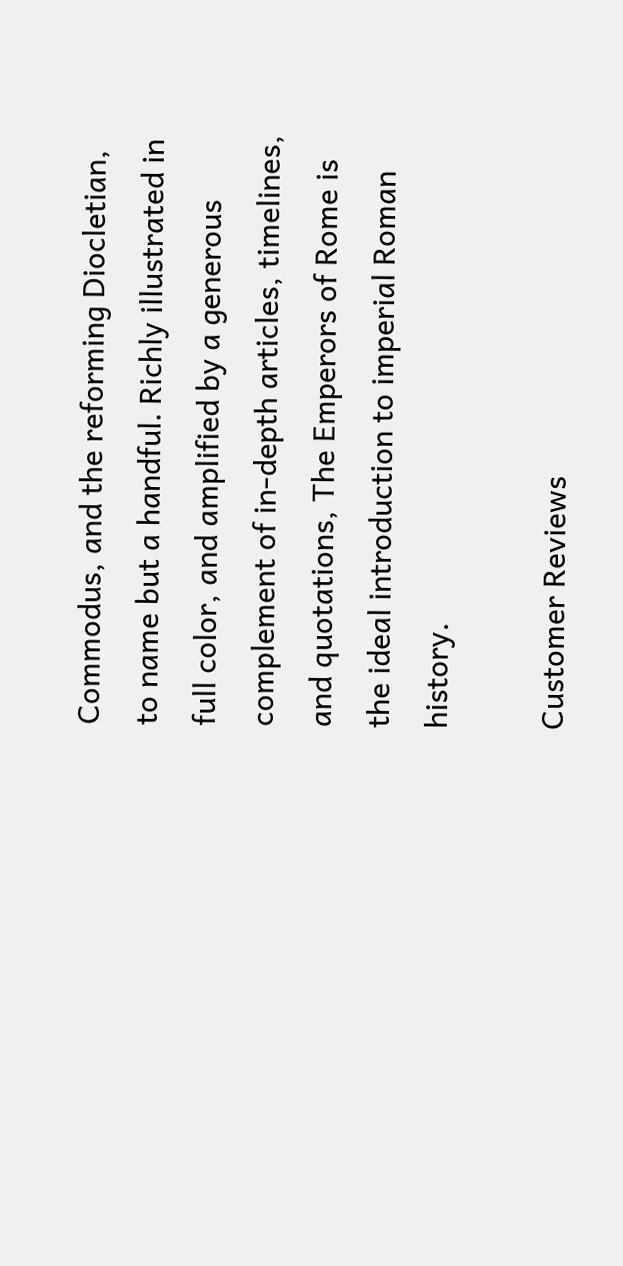Commodus, and the reforming Diocletian, to name but a handful. Richly illustrated in full color, and amplified by a generous complement of in-depth articles, timelines, and quotations, The Emperors of Rome is the ideal introduction to imperial Roman history.

Customer Reviews